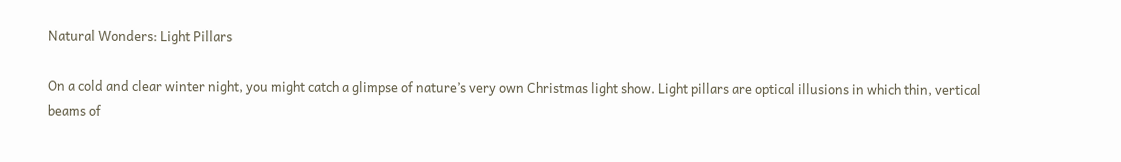Natural Wonders: Light Pillars

On a cold and clear winter night, you might catch a glimpse of nature’s very own Christmas light show. Light pillars are optical illusions in which thin, vertical beams of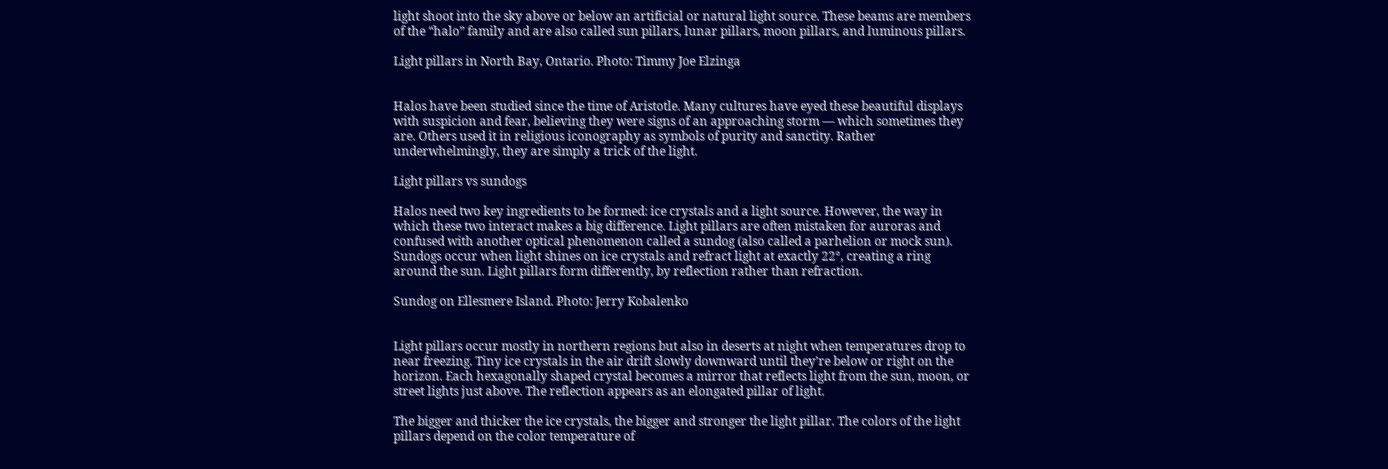light shoot into the sky above or below an artificial or natural light source. These beams are members of the “halo” family and are also called sun pillars, lunar pillars, moon pillars, and luminous pillars.

Light pillars in North Bay, Ontario. Photo: Timmy Joe Elzinga


Halos have been studied since the time of Aristotle. Many cultures have eyed these beautiful displays with suspicion and fear, believing they were signs of an approaching storm — which sometimes they are. Others used it in religious iconography as symbols of purity and sanctity. Rather underwhelmingly, they are simply a trick of the light.

Light pillars vs sundogs

Halos need two key ingredients to be formed: ice crystals and a light source. However, the way in which these two interact makes a big difference. Light pillars are often mistaken for auroras and confused with another optical phenomenon called a sundog (also called a parhelion or mock sun). Sundogs occur when light shines on ice crystals and refract light at exactly 22°, creating a ring around the sun. Light pillars form differently, by reflection rather than refraction.

Sundog on Ellesmere Island. Photo: Jerry Kobalenko


Light pillars occur mostly in northern regions but also in deserts at night when temperatures drop to near freezing. Tiny ice crystals in the air drift slowly downward until they’re below or right on the horizon. Each hexagonally shaped crystal becomes a mirror that reflects light from the sun, moon, or street lights just above. The reflection appears as an elongated pillar of light.

The bigger and thicker the ice crystals, the bigger and stronger the light pillar. The colors of the light pillars depend on the color temperature of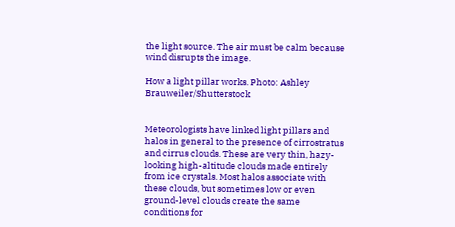the light source. The air must be calm because wind disrupts the image.

How a light pillar works. Photo: Ashley Brauweiler/Shutterstock


Meteorologists have linked light pillars and halos in general to the presence of cirrostratus and cirrus clouds. These are very thin, hazy-looking high-altitude clouds made entirely from ice crystals. Most halos associate with these clouds, but sometimes low or even ground-level clouds create the same conditions for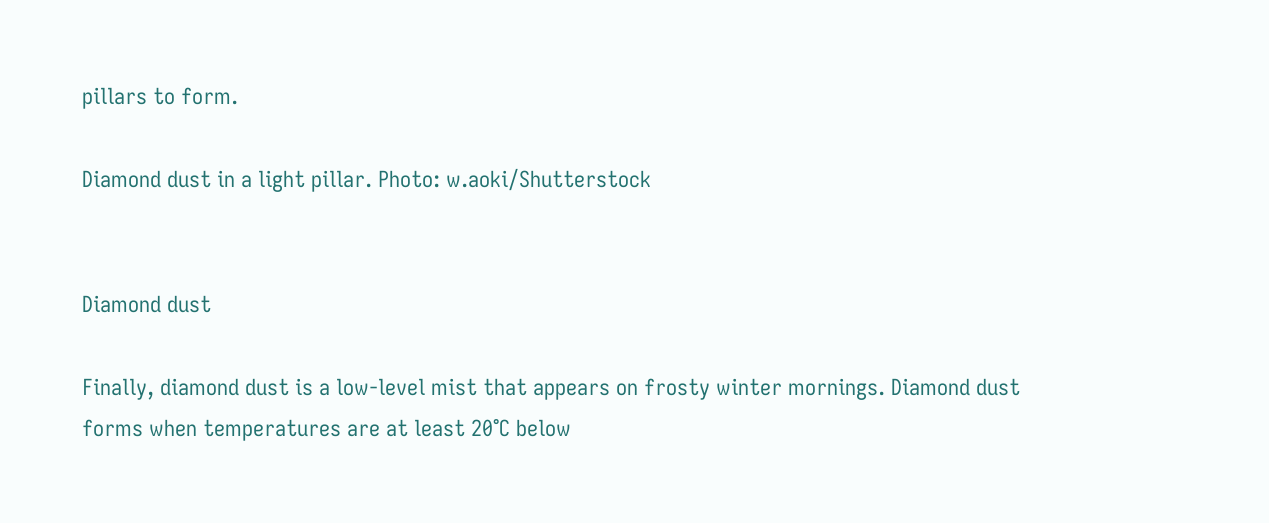pillars to form.

Diamond dust in a light pillar. Photo: w.aoki/Shutterstock


Diamond dust

Finally, diamond dust is a low-level mist that appears on frosty winter mornings. Diamond dust forms when temperatures are at least 20°C below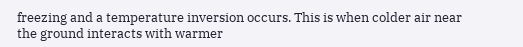freezing and a temperature inversion occurs. This is when colder air near the ground interacts with warmer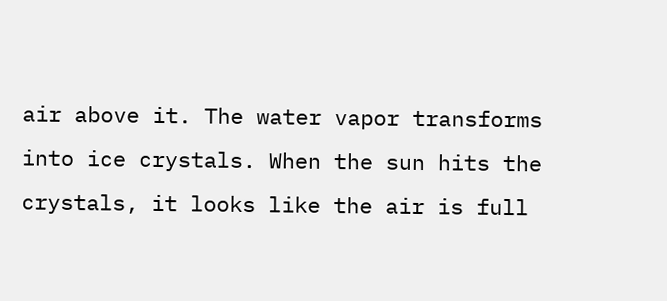air above it. The water vapor transforms into ice crystals. When the sun hits the crystals, it looks like the air is full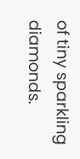of tiny sparkling diamonds.